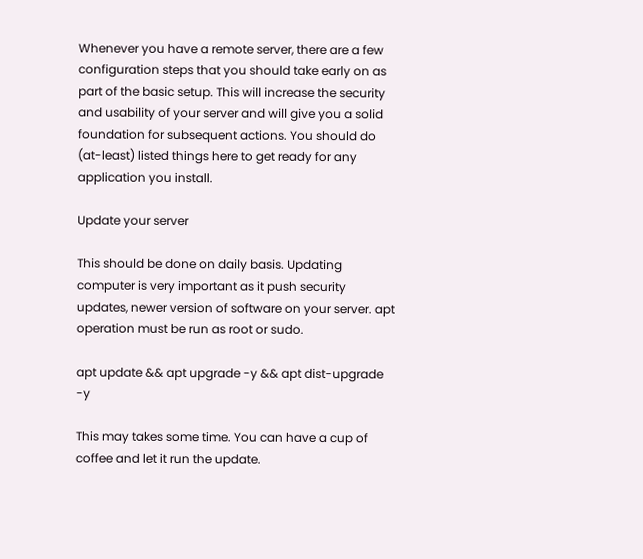Whenever you have a remote server, there are a few configuration steps that you should take early on as part of the basic setup. This will increase the security and usability of your server and will give you a solid foundation for subsequent actions. You should do (at-least) listed things here to get ready for any application you install.

Update your server

This should be done on daily basis. Updating computer is very important as it push security updates, newer version of software on your server. apt operation must be run as root or sudo.

apt update && apt upgrade -y && apt dist-upgrade -y

This may takes some time. You can have a cup of coffee and let it run the update.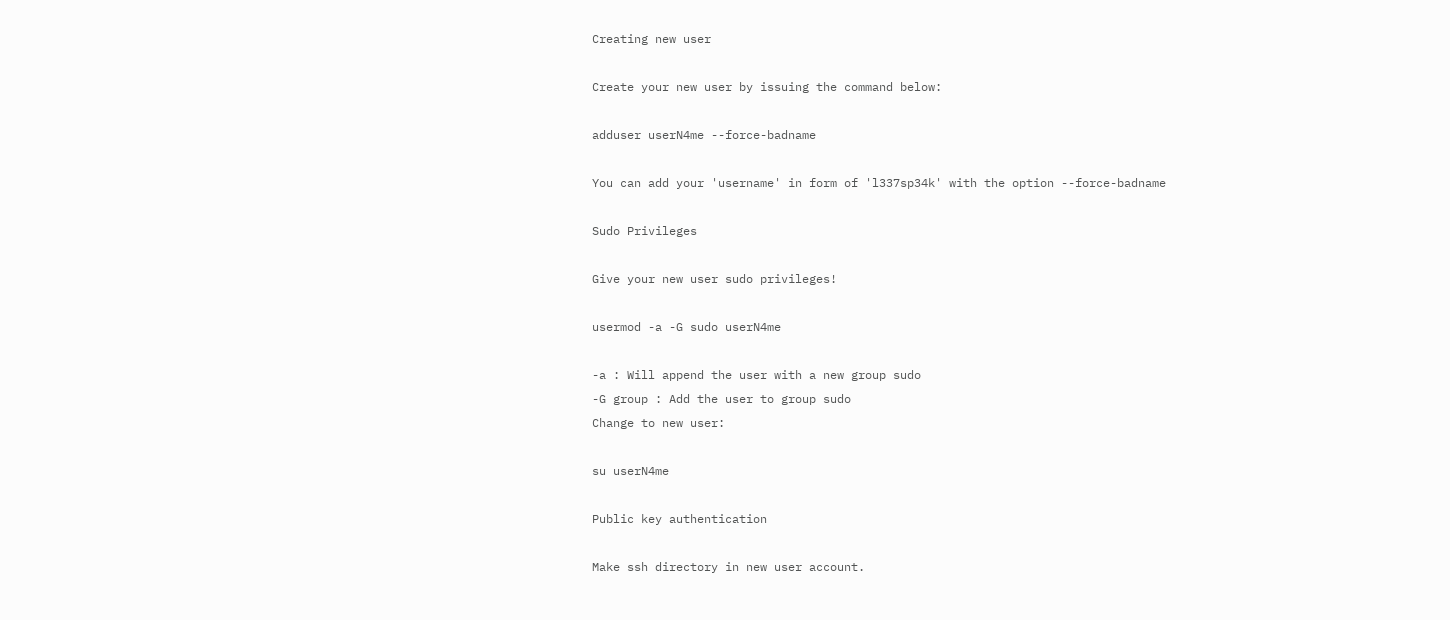Creating new user

Create your new user by issuing the command below:

adduser userN4me --force-badname

You can add your 'username' in form of 'l337sp34k' with the option --force-badname

Sudo Privileges

Give your new user sudo privileges!

usermod -a -G sudo userN4me

-a : Will append the user with a new group sudo
-G group : Add the user to group sudo
Change to new user:

su userN4me

Public key authentication

Make ssh directory in new user account.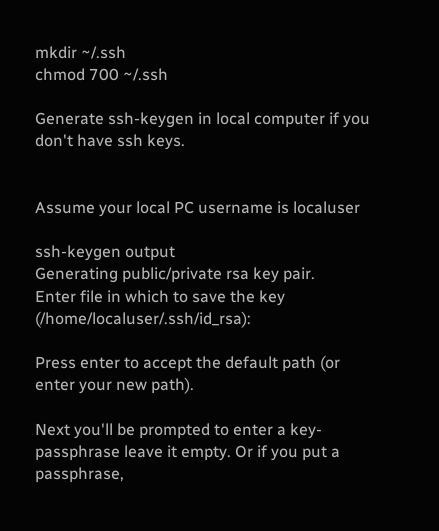mkdir ~/.ssh
chmod 700 ~/.ssh

Generate ssh-keygen in local computer if you don't have ssh keys.


Assume your local PC username is localuser

ssh-keygen output
Generating public/private rsa key pair.
Enter file in which to save the key (/home/localuser/.ssh/id_rsa):

Press enter to accept the default path (or enter your new path).

Next you'll be prompted to enter a key-passphrase leave it empty. Or if you put a passphrase,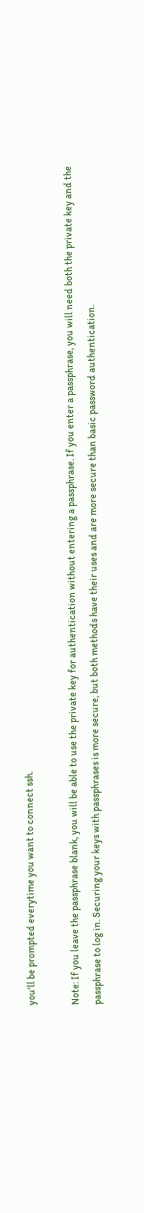you'll be prompted everytime you want to connect ssh.

Note: If you leave the passphrase blank, you will be able to use the private key for authentication without entering a passphrase. If you enter a passphrase, you will need both the private key and the passphrase to log in. Securing your keys with passphrases is more secure, but both methods have their uses and are more secure than basic password authentication.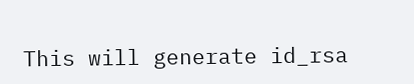This will generate id_rsa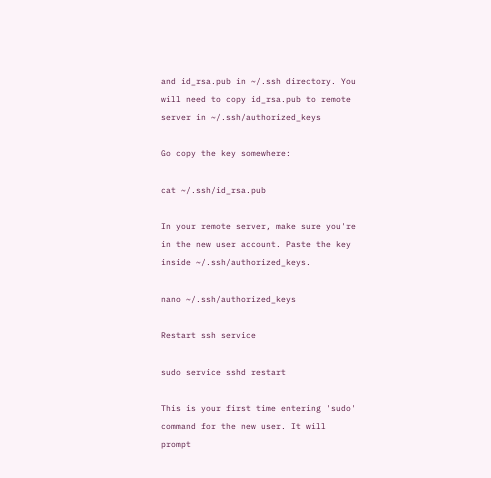and id_rsa.pub in ~/.ssh directory. You will need to copy id_rsa.pub to remote server in ~/.ssh/authorized_keys

Go copy the key somewhere:

cat ~/.ssh/id_rsa.pub

In your remote server, make sure you're in the new user account. Paste the key inside ~/.ssh/authorized_keys.

nano ~/.ssh/authorized_keys

Restart ssh service

sudo service sshd restart

This is your first time entering 'sudo' command for the new user. It will prompt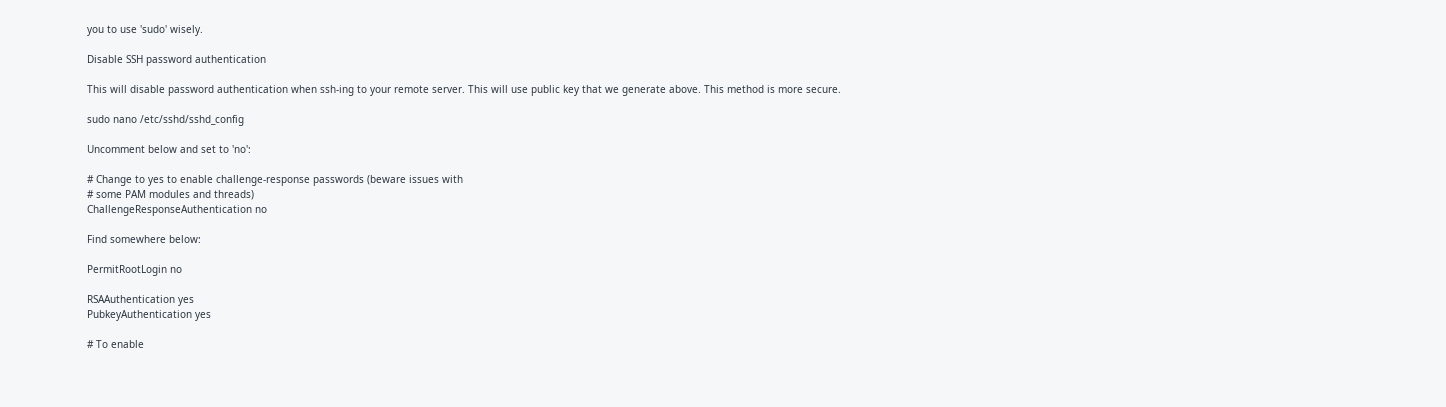you to use 'sudo' wisely.

Disable SSH password authentication

This will disable password authentication when ssh-ing to your remote server. This will use public key that we generate above. This method is more secure.

sudo nano /etc/sshd/sshd_config

Uncomment below and set to 'no':

# Change to yes to enable challenge-response passwords (beware issues with
# some PAM modules and threads)
ChallengeResponseAuthentication no

Find somewhere below:

PermitRootLogin no

RSAAuthentication yes
PubkeyAuthentication yes

# To enable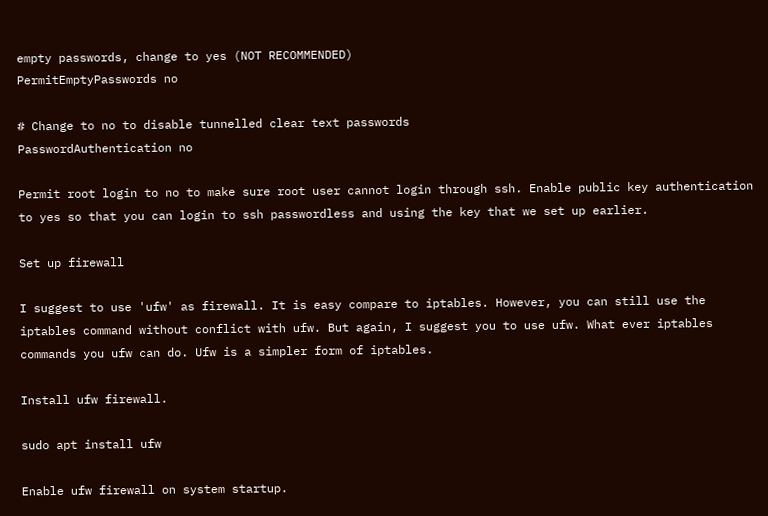empty passwords, change to yes (NOT RECOMMENDED)
PermitEmptyPasswords no

# Change to no to disable tunnelled clear text passwords
PasswordAuthentication no

Permit root login to no to make sure root user cannot login through ssh. Enable public key authentication to yes so that you can login to ssh passwordless and using the key that we set up earlier.

Set up firewall

I suggest to use 'ufw' as firewall. It is easy compare to iptables. However, you can still use the iptables command without conflict with ufw. But again, I suggest you to use ufw. What ever iptables commands you ufw can do. Ufw is a simpler form of iptables.

Install ufw firewall.

sudo apt install ufw

Enable ufw firewall on system startup.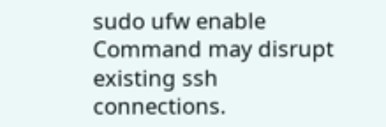sudo ufw enable
Command may disrupt existing ssh connections.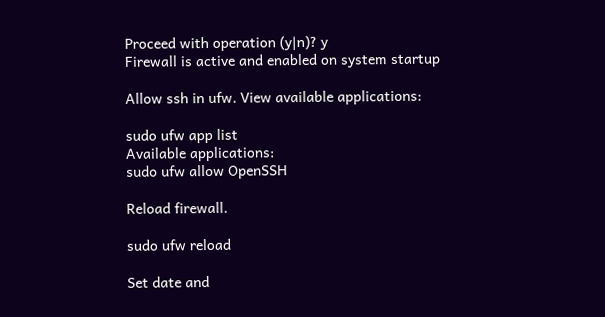Proceed with operation (y|n)? y
Firewall is active and enabled on system startup

Allow ssh in ufw. View available applications:

sudo ufw app list
Available applications:
sudo ufw allow OpenSSH

Reload firewall.

sudo ufw reload

Set date and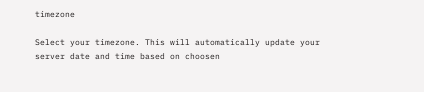timezone

Select your timezone. This will automatically update your server date and time based on choosen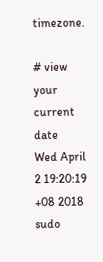timezone.

# view your current date
Wed April 2 19:20:19 +08 2018
sudo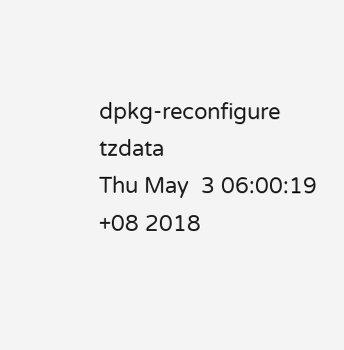dpkg-reconfigure tzdata
Thu May  3 06:00:19 +08 2018